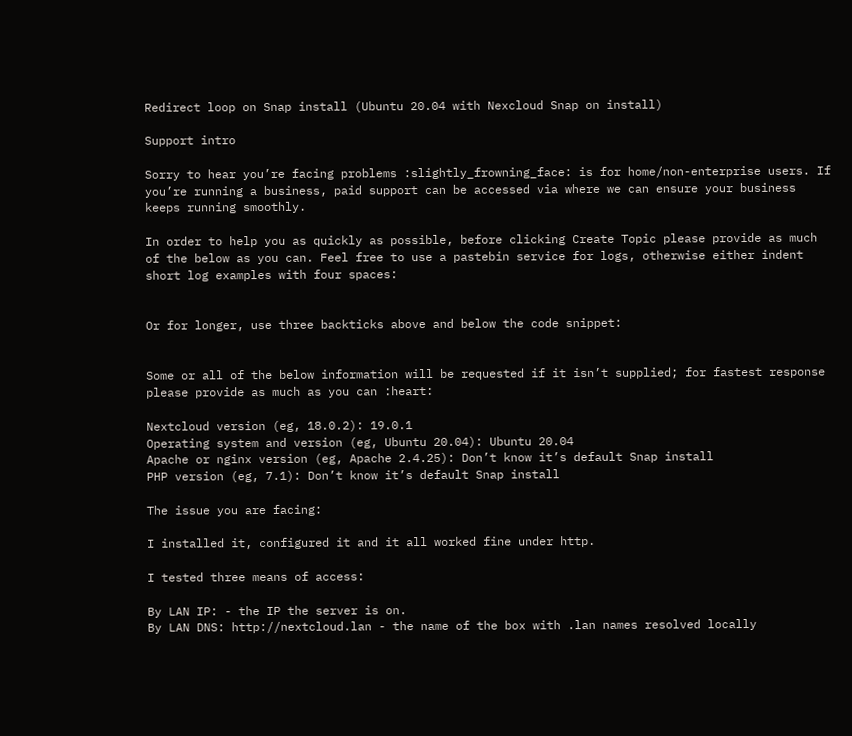Redirect loop on Snap install (Ubuntu 20.04 with Nexcloud Snap on install)

Support intro

Sorry to hear you’re facing problems :slightly_frowning_face: is for home/non-enterprise users. If you’re running a business, paid support can be accessed via where we can ensure your business keeps running smoothly.

In order to help you as quickly as possible, before clicking Create Topic please provide as much of the below as you can. Feel free to use a pastebin service for logs, otherwise either indent short log examples with four spaces:


Or for longer, use three backticks above and below the code snippet:


Some or all of the below information will be requested if it isn’t supplied; for fastest response please provide as much as you can :heart:

Nextcloud version (eg, 18.0.2): 19.0.1
Operating system and version (eg, Ubuntu 20.04): Ubuntu 20.04
Apache or nginx version (eg, Apache 2.4.25): Don’t know it’s default Snap install
PHP version (eg, 7.1): Don’t know it’s default Snap install

The issue you are facing:

I installed it, configured it and it all worked fine under http.

I tested three means of access:

By LAN IP: - the IP the server is on.
By LAN DNS: http://nextcloud.lan - the name of the box with .lan names resolved locally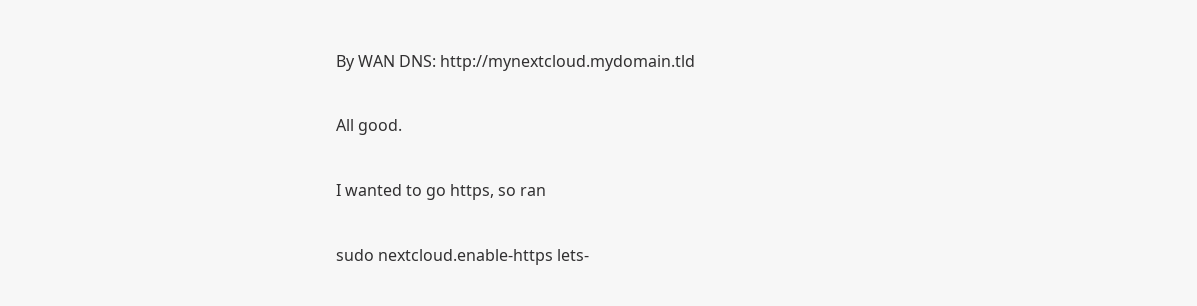By WAN DNS: http://mynextcloud.mydomain.tld

All good.

I wanted to go https, so ran

sudo nextcloud.enable-https lets-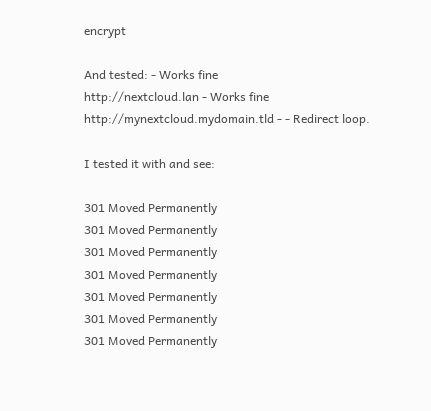encrypt

And tested: - Works fine
http://nextcloud.lan - Works fine
http://mynextcloud.mydomain.tld - - Redirect loop.

I tested it with and see:

301 Moved Permanently
301 Moved Permanently
301 Moved Permanently
301 Moved Permanently
301 Moved Permanently
301 Moved Permanently
301 Moved Permanently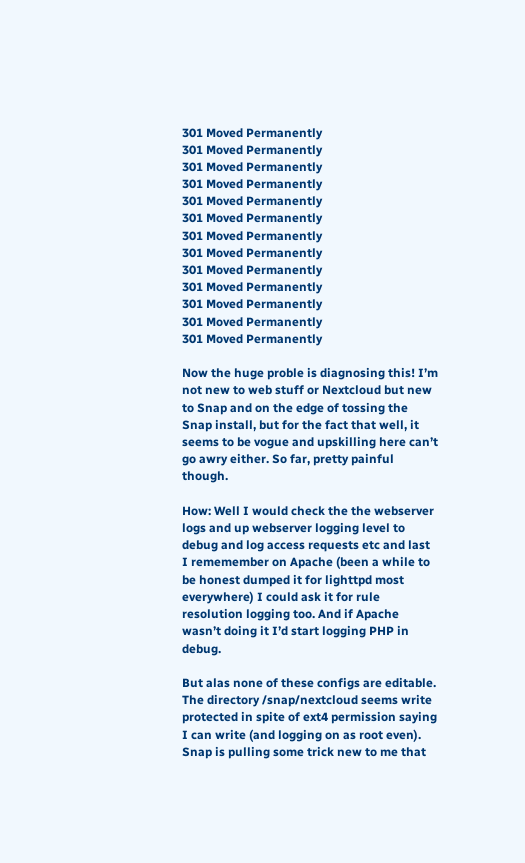301 Moved Permanently
301 Moved Permanently
301 Moved Permanently
301 Moved Permanently
301 Moved Permanently
301 Moved Permanently
301 Moved Permanently
301 Moved Permanently
301 Moved Permanently
301 Moved Permanently
301 Moved Permanently
301 Moved Permanently
301 Moved Permanently

Now the huge proble is diagnosing this! I’m not new to web stuff or Nextcloud but new to Snap and on the edge of tossing the Snap install, but for the fact that well, it seems to be vogue and upskilling here can’t go awry either. So far, pretty painful though.

How: Well I would check the the webserver logs and up webserver logging level to debug and log access requests etc and last I rememember on Apache (been a while to be honest dumped it for lighttpd most everywhere) I could ask it for rule resolution logging too. And if Apache wasn’t doing it I’d start logging PHP in debug.

But alas none of these configs are editable. The directory /snap/nextcloud seems write protected in spite of ext4 permission saying I can write (and logging on as root even). Snap is pulling some trick new to me that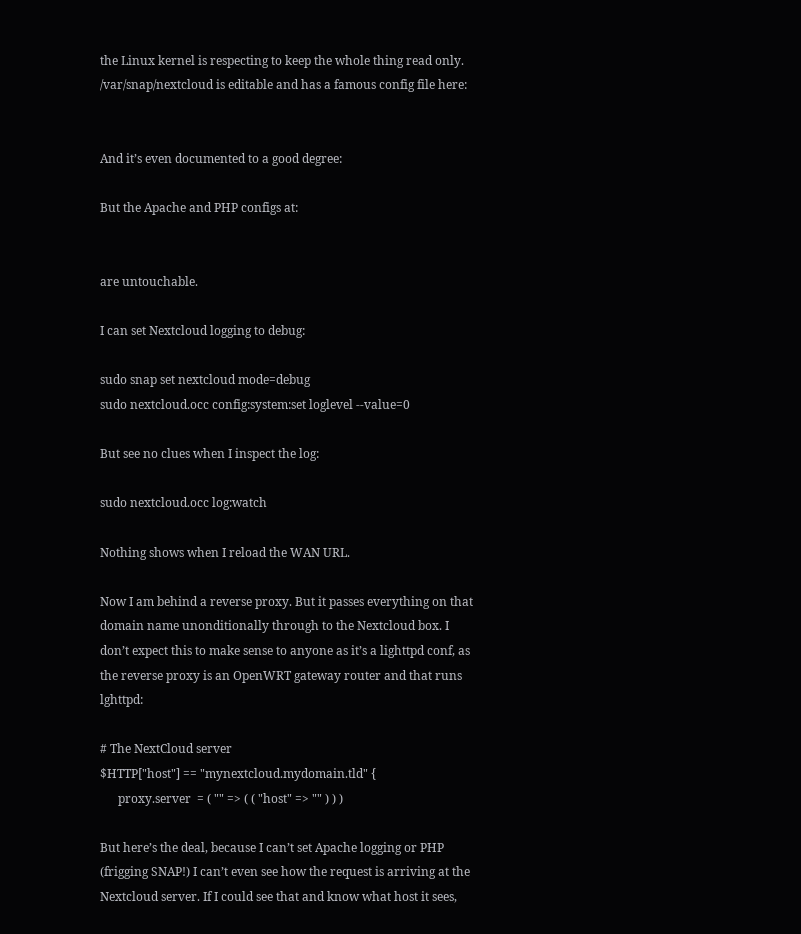the Linux kernel is respecting to keep the whole thing read only. /var/snap/nextcloud is editable and has a famous config file here:


And it’s even documented to a good degree:

But the Apache and PHP configs at:


are untouchable.

I can set Nextcloud logging to debug:

sudo snap set nextcloud mode=debug
sudo nextcloud.occ config:system:set loglevel --value=0

But see no clues when I inspect the log:

sudo nextcloud.occ log:watch

Nothing shows when I reload the WAN URL.

Now I am behind a reverse proxy. But it passes everything on that domain name unonditionally through to the Nextcloud box. I don’t expect this to make sense to anyone as it’s a lighttpd conf, as the reverse proxy is an OpenWRT gateway router and that runs lghttpd:

# The NextCloud server
$HTTP["host"] == "mynextcloud.mydomain.tld" {
      proxy.server  = ( "" => ( ( "host" => "" ) ) )

But here’s the deal, because I can’t set Apache logging or PHP (frigging SNAP!) I can’t even see how the request is arriving at the Nextcloud server. If I could see that and know what host it sees,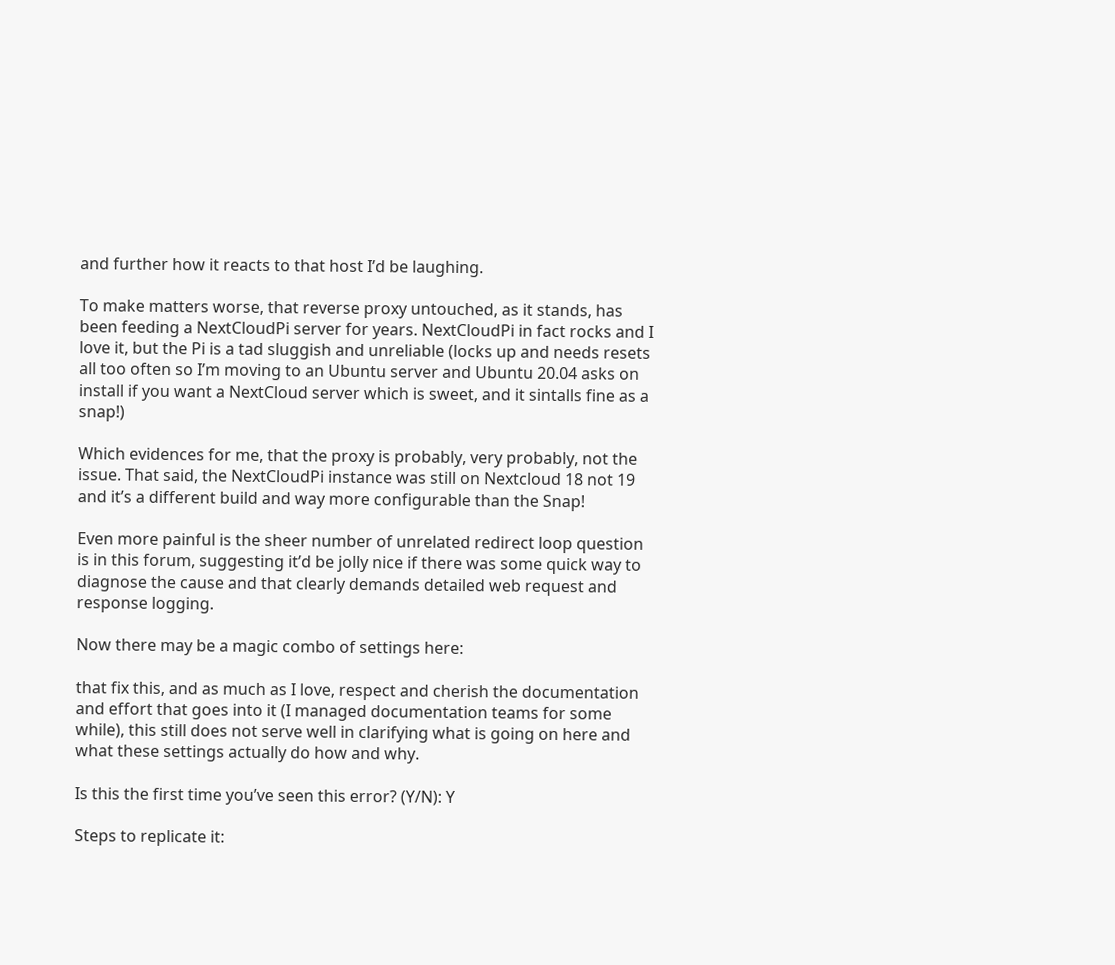and further how it reacts to that host I’d be laughing.

To make matters worse, that reverse proxy untouched, as it stands, has been feeding a NextCloudPi server for years. NextCloudPi in fact rocks and I love it, but the Pi is a tad sluggish and unreliable (locks up and needs resets all too often so I’m moving to an Ubuntu server and Ubuntu 20.04 asks on install if you want a NextCloud server which is sweet, and it sintalls fine as a snap!)

Which evidences for me, that the proxy is probably, very probably, not the issue. That said, the NextCloudPi instance was still on Nextcloud 18 not 19 and it’s a different build and way more configurable than the Snap!

Even more painful is the sheer number of unrelated redirect loop question is in this forum, suggesting it’d be jolly nice if there was some quick way to diagnose the cause and that clearly demands detailed web request and response logging.

Now there may be a magic combo of settings here:

that fix this, and as much as I love, respect and cherish the documentation and effort that goes into it (I managed documentation teams for some while), this still does not serve well in clarifying what is going on here and what these settings actually do how and why.

Is this the first time you’ve seen this error? (Y/N): Y

Steps to replicate it: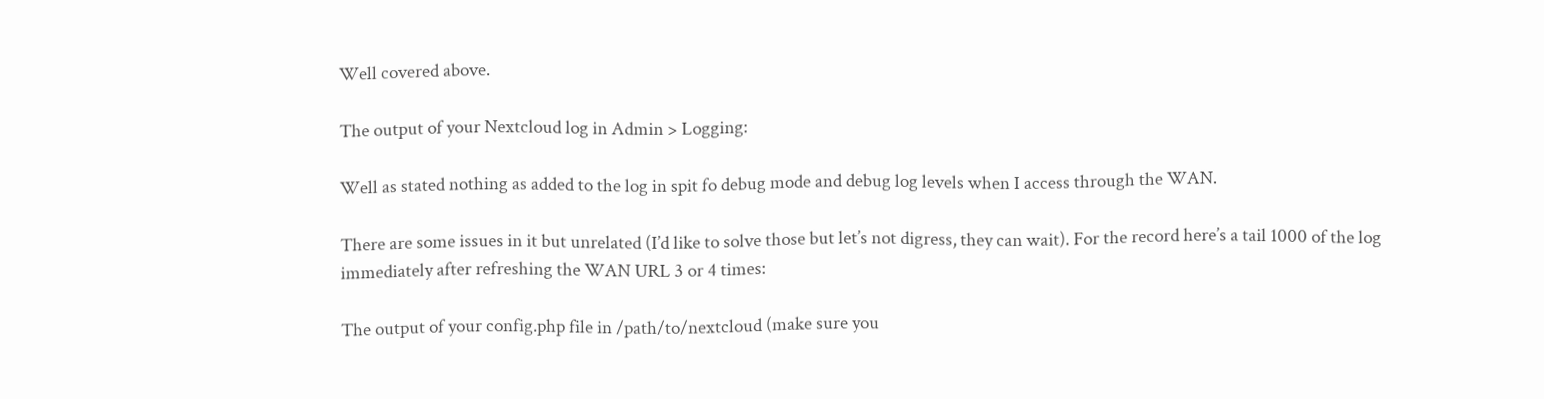Well covered above.

The output of your Nextcloud log in Admin > Logging:

Well as stated nothing as added to the log in spit fo debug mode and debug log levels when I access through the WAN.

There are some issues in it but unrelated (I’d like to solve those but let’s not digress, they can wait). For the record here’s a tail 1000 of the log immediately after refreshing the WAN URL 3 or 4 times:

The output of your config.php file in /path/to/nextcloud (make sure you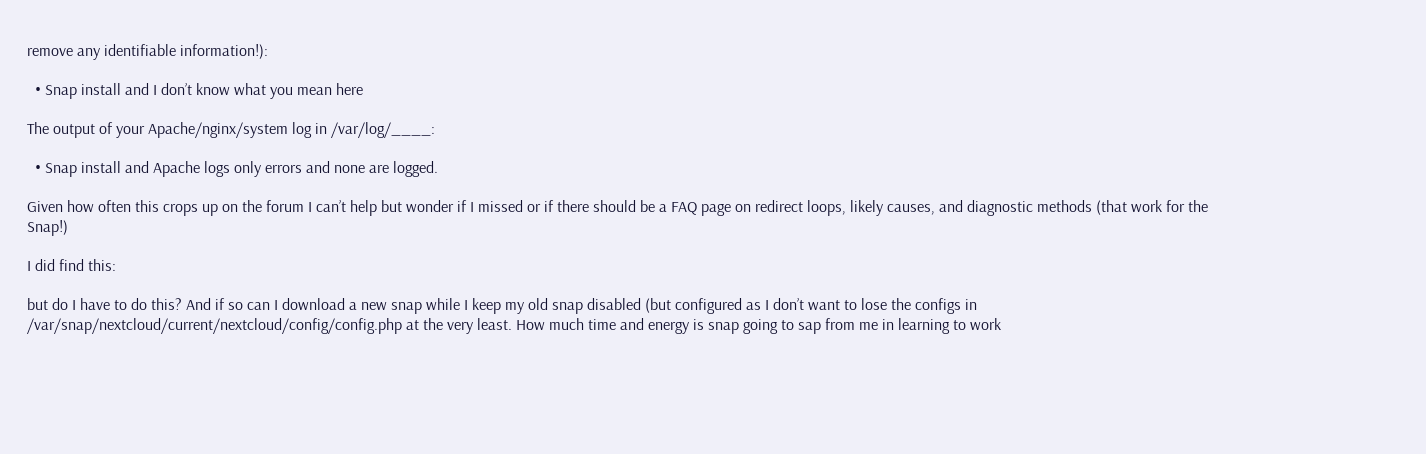remove any identifiable information!):

  • Snap install and I don’t know what you mean here

The output of your Apache/nginx/system log in /var/log/____:

  • Snap install and Apache logs only errors and none are logged.

Given how often this crops up on the forum I can’t help but wonder if I missed or if there should be a FAQ page on redirect loops, likely causes, and diagnostic methods (that work for the Snap!)

I did find this:

but do I have to do this? And if so can I download a new snap while I keep my old snap disabled (but configured as I don’t want to lose the configs in /var/snap/nextcloud/current/nextcloud/config/config.php at the very least. How much time and energy is snap going to sap from me in learning to work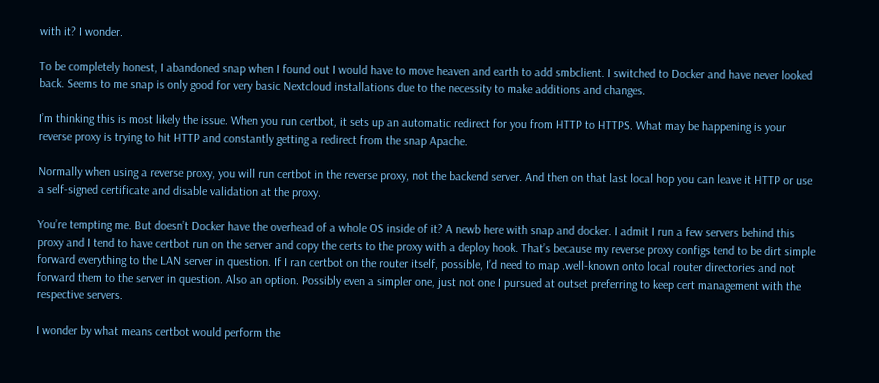with it? I wonder.

To be completely honest, I abandoned snap when I found out I would have to move heaven and earth to add smbclient. I switched to Docker and have never looked back. Seems to me snap is only good for very basic Nextcloud installations due to the necessity to make additions and changes.

I’m thinking this is most likely the issue. When you run certbot, it sets up an automatic redirect for you from HTTP to HTTPS. What may be happening is your reverse proxy is trying to hit HTTP and constantly getting a redirect from the snap Apache.

Normally when using a reverse proxy, you will run certbot in the reverse proxy, not the backend server. And then on that last local hop you can leave it HTTP or use a self-signed certificate and disable validation at the proxy.

You’re tempting me. But doesn’t Docker have the overhead of a whole OS inside of it? A newb here with snap and docker. I admit I run a few servers behind this proxy and I tend to have certbot run on the server and copy the certs to the proxy with a deploy hook. That’s because my reverse proxy configs tend to be dirt simple forward everything to the LAN server in question. If I ran certbot on the router itself, possible, I’d need to map .well-known onto local router directories and not forward them to the server in question. Also an option. Possibly even a simpler one, just not one I pursued at outset preferring to keep cert management with the respective servers.

I wonder by what means certbot would perform the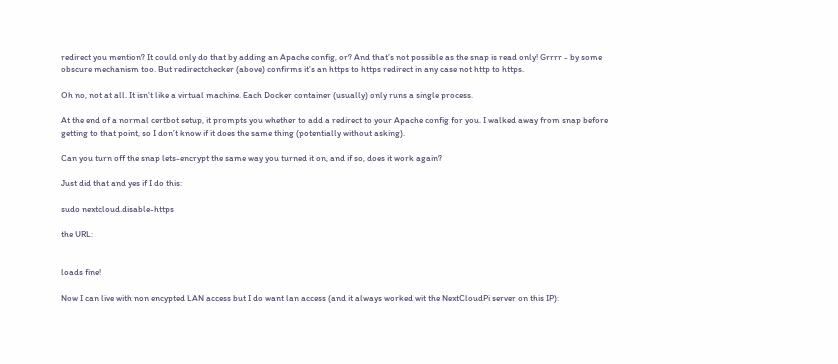redirect you mention? It could only do that by adding an Apache config, or? And that’s not possible as the snap is read only! Grrrr - by some obscure mechanism too. But redirectchecker (above) confirms it’s an https to https redirect in any case not http to https.

Oh no, not at all. It isn’t like a virtual machine. Each Docker container (usually) only runs a single process.

At the end of a normal certbot setup, it prompts you whether to add a redirect to your Apache config for you. I walked away from snap before getting to that point, so I don’t know if it does the same thing (potentially without asking).

Can you turn off the snap lets-encrypt the same way you turned it on, and if so, does it work again?

Just did that and yes if I do this:

sudo nextcloud.disable-https

the URL:


loads fine!

Now I can live with non encypted LAN access but I do want lan access (and it always worked wit the NextCloudPi server on this IP):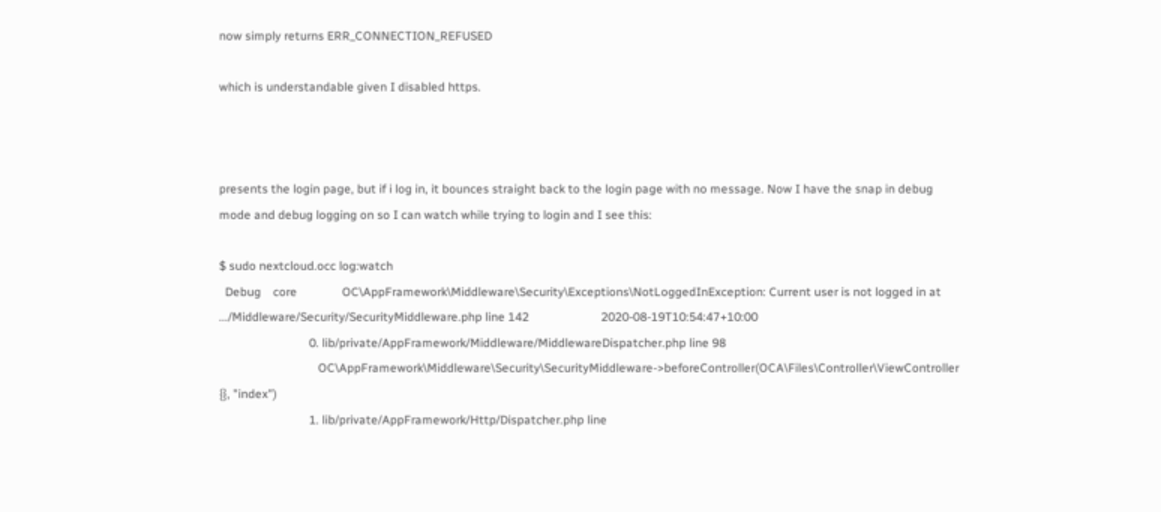now simply returns ERR_CONNECTION_REFUSED

which is understandable given I disabled https.



presents the login page, but if i log in, it bounces straight back to the login page with no message. Now I have the snap in debug mode and debug logging on so I can watch while trying to login and I see this:

$ sudo nextcloud.occ log:watch
  Debug    core               OC\AppFramework\Middleware\Security\Exceptions\NotLoggedInException: Current user is not logged in at .../Middleware/Security/SecurityMiddleware.php line 142                        2020-08-19T10:54:47+10:00
                              0. lib/private/AppFramework/Middleware/MiddlewareDispatcher.php line 98
                                 OC\AppFramework\Middleware\Security\SecurityMiddleware->beforeController(OCA\Files\Controller\ViewController {}, "index")
                              1. lib/private/AppFramework/Http/Dispatcher.php line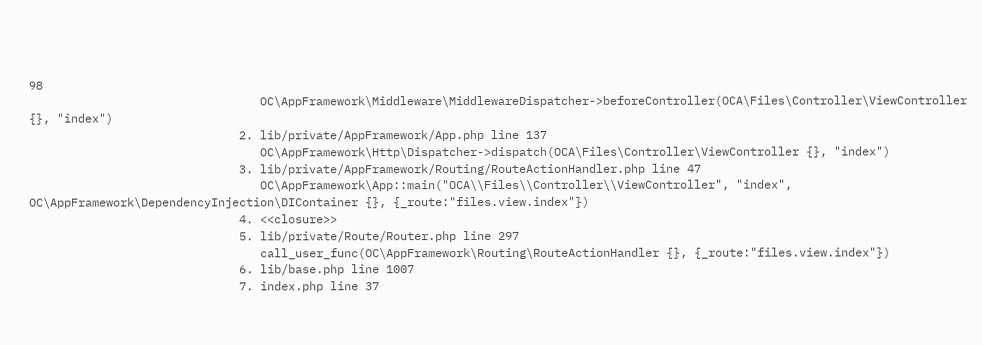98
                                 OC\AppFramework\Middleware\MiddlewareDispatcher->beforeController(OCA\Files\Controller\ViewController {}, "index")
                              2. lib/private/AppFramework/App.php line 137
                                 OC\AppFramework\Http\Dispatcher->dispatch(OCA\Files\Controller\ViewController {}, "index")
                              3. lib/private/AppFramework/Routing/RouteActionHandler.php line 47
                                 OC\AppFramework\App::main("OCA\\Files\\Controller\\ViewController", "index", OC\AppFramework\DependencyInjection\DIContainer {}, {_route:"files.view.index"})
                              4. <<closure>>
                              5. lib/private/Route/Router.php line 297
                                 call_user_func(OC\AppFramework\Routing\RouteActionHandler {}, {_route:"files.view.index"})
                              6. lib/base.php line 1007
                              7. index.php line 37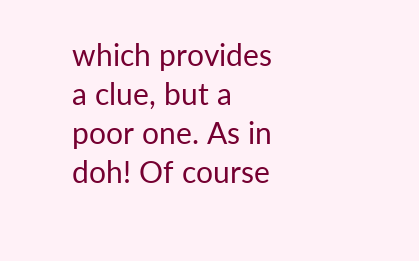which provides a clue, but a poor one. As in doh! Of course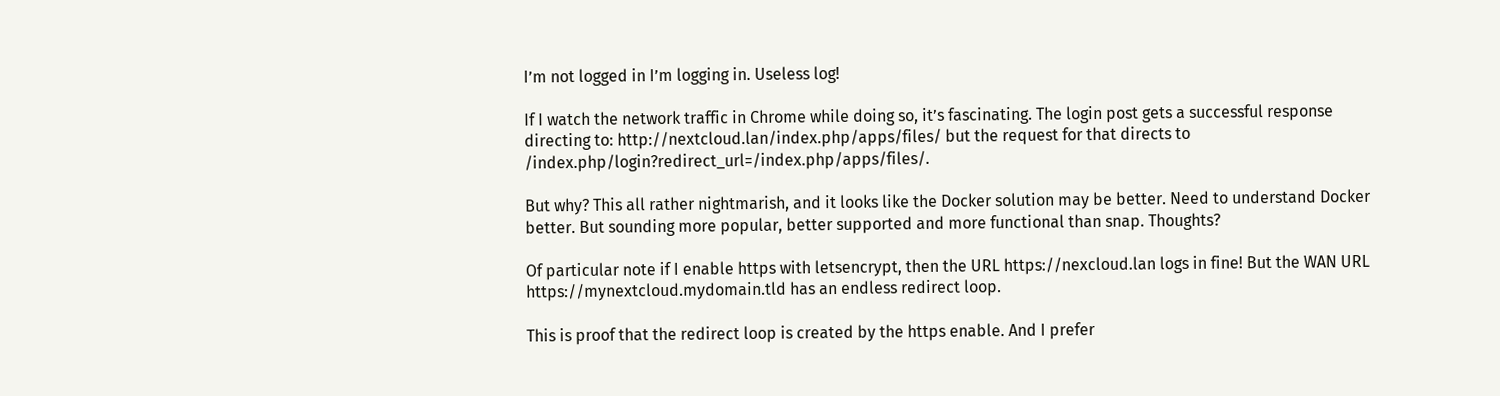I’m not logged in I’m logging in. Useless log!

If I watch the network traffic in Chrome while doing so, it’s fascinating. The login post gets a successful response directing to: http://nextcloud.lan/index.php/apps/files/ but the request for that directs to /index.php/login?redirect_url=/index.php/apps/files/.

But why? This all rather nightmarish, and it looks like the Docker solution may be better. Need to understand Docker better. But sounding more popular, better supported and more functional than snap. Thoughts?

Of particular note if I enable https with letsencrypt, then the URL https://nexcloud.lan logs in fine! But the WAN URL https://mynextcloud.mydomain.tld has an endless redirect loop.

This is proof that the redirect loop is created by the https enable. And I prefer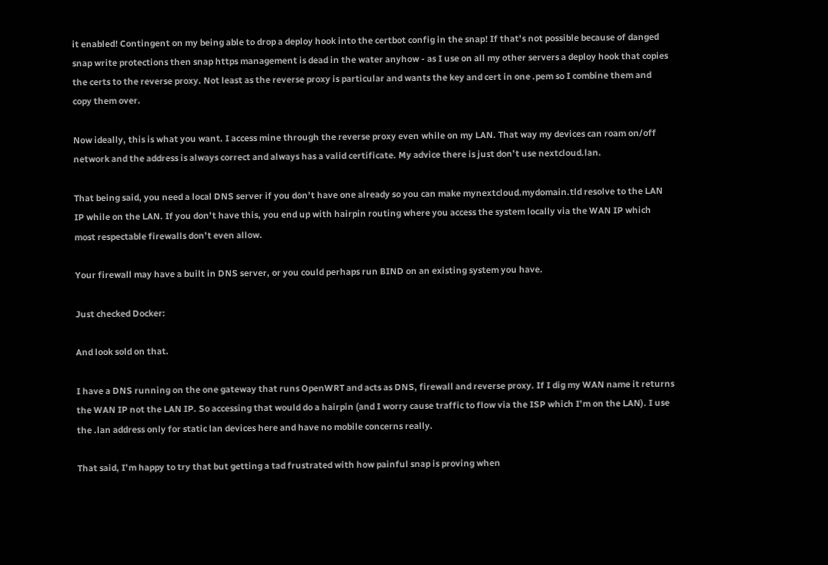it enabled! Contingent on my being able to drop a deploy hook into the certbot config in the snap! If that’s not possible because of danged snap write protections then snap https management is dead in the water anyhow - as I use on all my other servers a deploy hook that copies the certs to the reverse proxy. Not least as the reverse proxy is particular and wants the key and cert in one .pem so I combine them and copy them over.

Now ideally, this is what you want. I access mine through the reverse proxy even while on my LAN. That way my devices can roam on/off network and the address is always correct and always has a valid certificate. My advice there is just don’t use nextcloud.lan.

That being said, you need a local DNS server if you don’t have one already so you can make mynextcloud.mydomain.tld resolve to the LAN IP while on the LAN. If you don’t have this, you end up with hairpin routing where you access the system locally via the WAN IP which most respectable firewalls don’t even allow.

Your firewall may have a built in DNS server, or you could perhaps run BIND on an existing system you have.

Just checked Docker:

And look sold on that.

I have a DNS running on the one gateway that runs OpenWRT and acts as DNS, firewall and reverse proxy. If I dig my WAN name it returns the WAN IP not the LAN IP. So accessing that would do a hairpin (and I worry cause traffic to flow via the ISP which I’m on the LAN). I use the .lan address only for static lan devices here and have no mobile concerns really.

That said, I’m happy to try that but getting a tad frustrated with how painful snap is proving when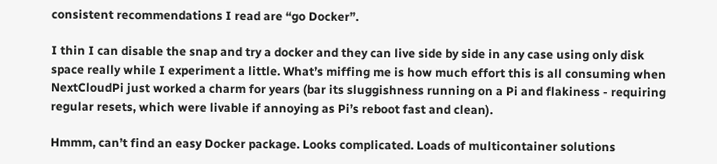consistent recommendations I read are “go Docker”.

I thin I can disable the snap and try a docker and they can live side by side in any case using only disk space really while I experiment a little. What’s miffing me is how much effort this is all consuming when NextCloudPi just worked a charm for years (bar its sluggishness running on a Pi and flakiness - requiring regular resets, which were livable if annoying as Pi’s reboot fast and clean).

Hmmm, can’t find an easy Docker package. Looks complicated. Loads of multicontainer solutions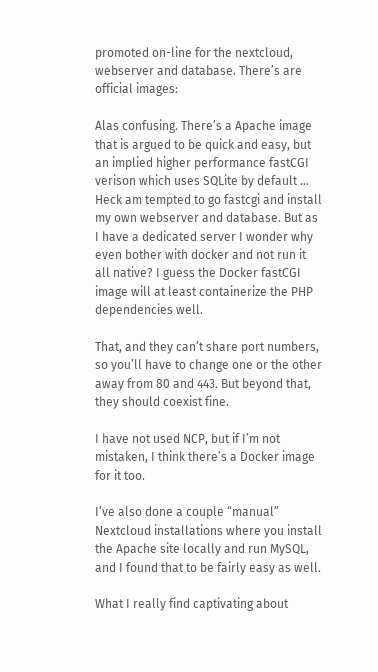promoted on-line for the nextcloud, webserver and database. There’s are official images:

Alas confusing. There’s a Apache image that is argued to be quick and easy, but an implied higher performance fastCGI verison which uses SQLite by default … Heck am tempted to go fastcgi and install my own webserver and database. But as I have a dedicated server I wonder why even bother with docker and not run it all native? I guess the Docker fastCGI image will at least containerize the PHP dependencies well.

That, and they can’t share port numbers, so you’ll have to change one or the other away from 80 and 443. But beyond that, they should coexist fine.

I have not used NCP, but if I’m not mistaken, I think there’s a Docker image for it too.

I’ve also done a couple “manual” Nextcloud installations where you install the Apache site locally and run MySQL, and I found that to be fairly easy as well.

What I really find captivating about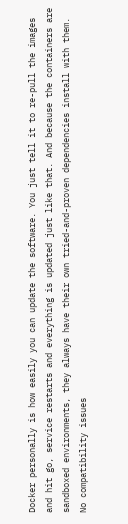Docker personally is how easily you can update the software. You just tell it to re-pull the images and hit go, service restarts and everything is updated just like that. And because the containers are sandboxed environments, they always have their own tried-and-proven dependencies install with them. No compatibility issues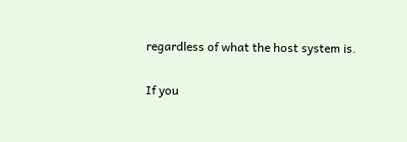regardless of what the host system is.

If you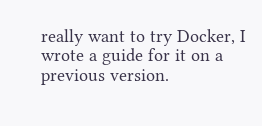really want to try Docker, I wrote a guide for it on a previous version.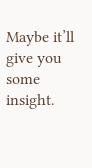Maybe it’ll give you some insight.